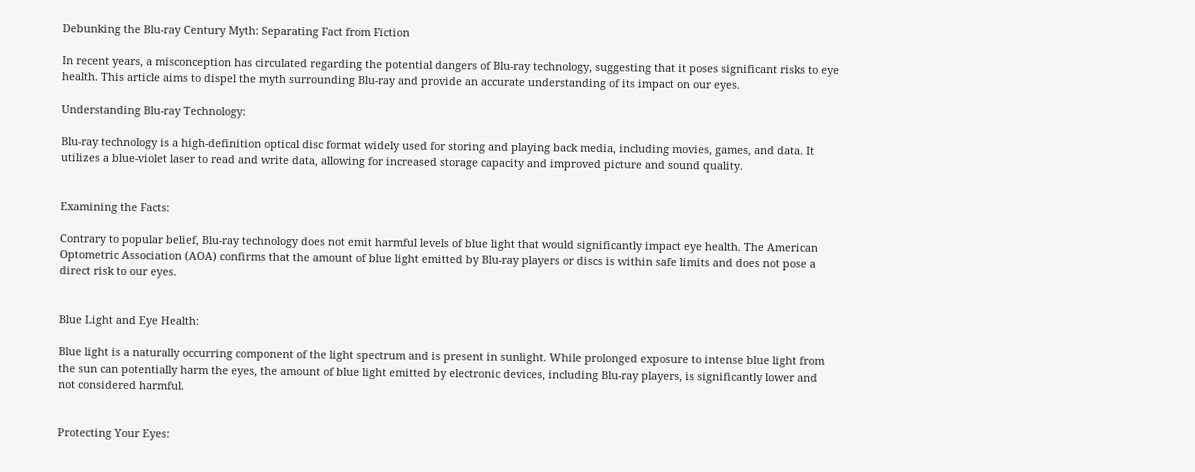Debunking the Blu-ray Century Myth: Separating Fact from Fiction

In recent years, a misconception has circulated regarding the potential dangers of Blu-ray technology, suggesting that it poses significant risks to eye health. This article aims to dispel the myth surrounding Blu-ray and provide an accurate understanding of its impact on our eyes.

Understanding Blu-ray Technology:

Blu-ray technology is a high-definition optical disc format widely used for storing and playing back media, including movies, games, and data. It utilizes a blue-violet laser to read and write data, allowing for increased storage capacity and improved picture and sound quality.


Examining the Facts:

Contrary to popular belief, Blu-ray technology does not emit harmful levels of blue light that would significantly impact eye health. The American Optometric Association (AOA) confirms that the amount of blue light emitted by Blu-ray players or discs is within safe limits and does not pose a direct risk to our eyes.


Blue Light and Eye Health:

Blue light is a naturally occurring component of the light spectrum and is present in sunlight. While prolonged exposure to intense blue light from the sun can potentially harm the eyes, the amount of blue light emitted by electronic devices, including Blu-ray players, is significantly lower and not considered harmful.


Protecting Your Eyes: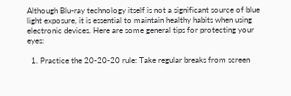Although Blu-ray technology itself is not a significant source of blue light exposure, it is essential to maintain healthy habits when using electronic devices. Here are some general tips for protecting your eyes:

  1. Practice the 20-20-20 rule: Take regular breaks from screen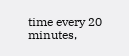time every 20 minutes,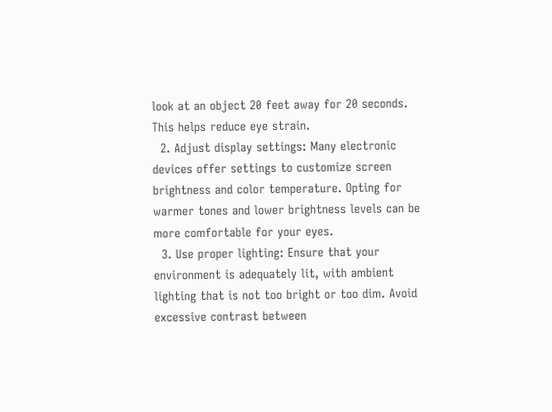look at an object 20 feet away for 20 seconds. This helps reduce eye strain.
  2. Adjust display settings: Many electronic devices offer settings to customize screen brightness and color temperature. Opting for warmer tones and lower brightness levels can be more comfortable for your eyes.
  3. Use proper lighting: Ensure that your environment is adequately lit, with ambient lighting that is not too bright or too dim. Avoid excessive contrast between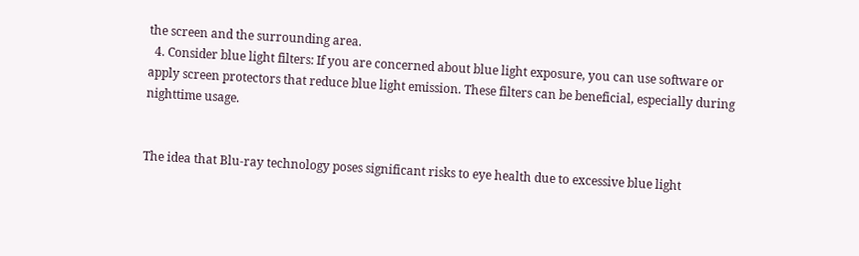the screen and the surrounding area.
  4. Consider blue light filters: If you are concerned about blue light exposure, you can use software or apply screen protectors that reduce blue light emission. These filters can be beneficial, especially during nighttime usage.


The idea that Blu-ray technology poses significant risks to eye health due to excessive blue light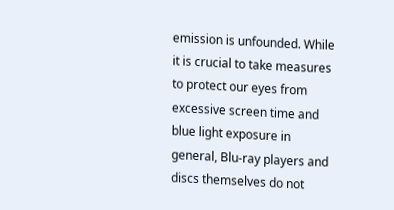emission is unfounded. While it is crucial to take measures to protect our eyes from excessive screen time and blue light exposure in general, Blu-ray players and discs themselves do not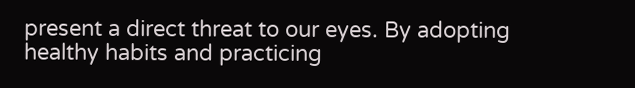present a direct threat to our eyes. By adopting healthy habits and practicing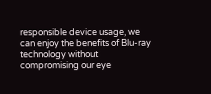responsible device usage, we can enjoy the benefits of Blu-ray technology without compromising our eye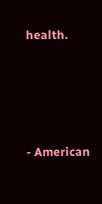health.






- American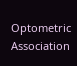Optometric Association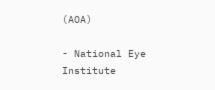(AOA)

- National Eye Institute